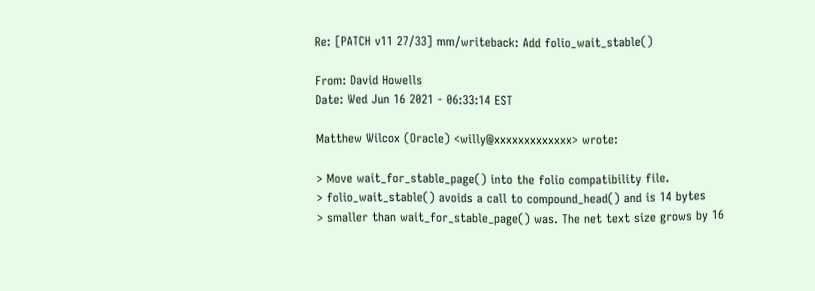Re: [PATCH v11 27/33] mm/writeback: Add folio_wait_stable()

From: David Howells
Date: Wed Jun 16 2021 - 06:33:14 EST

Matthew Wilcox (Oracle) <willy@xxxxxxxxxxxxx> wrote:

> Move wait_for_stable_page() into the folio compatibility file.
> folio_wait_stable() avoids a call to compound_head() and is 14 bytes
> smaller than wait_for_stable_page() was. The net text size grows by 16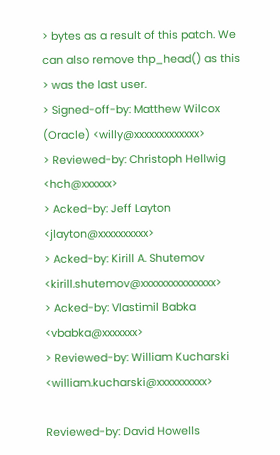> bytes as a result of this patch. We can also remove thp_head() as this
> was the last user.
> Signed-off-by: Matthew Wilcox (Oracle) <willy@xxxxxxxxxxxxx>
> Reviewed-by: Christoph Hellwig <hch@xxxxxx>
> Acked-by: Jeff Layton <jlayton@xxxxxxxxxx>
> Acked-by: Kirill A. Shutemov <kirill.shutemov@xxxxxxxxxxxxxxx>
> Acked-by: Vlastimil Babka <vbabka@xxxxxxx>
> Reviewed-by: William Kucharski <william.kucharski@xxxxxxxxxx>

Reviewed-by: David Howells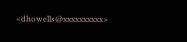<dhowells@xxxxxxxxxx>